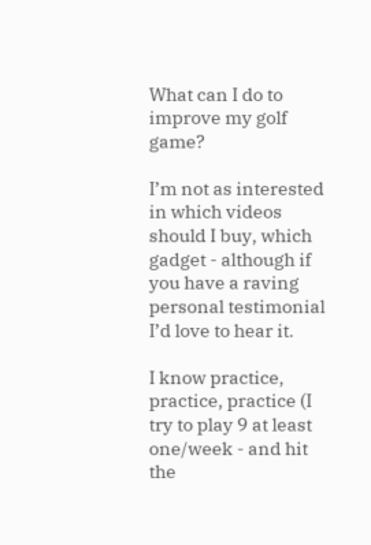What can I do to improve my golf game?

I’m not as interested in which videos should I buy, which gadget - although if you have a raving personal testimonial I’d love to hear it.

I know practice, practice, practice (I try to play 9 at least one/week - and hit the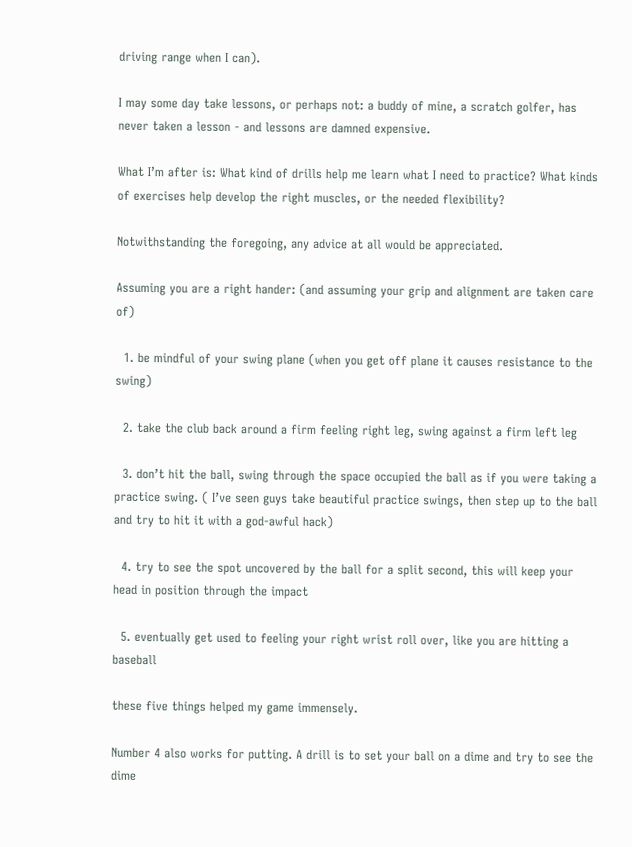driving range when I can).

I may some day take lessons, or perhaps not: a buddy of mine, a scratch golfer, has never taken a lesson - and lessons are damned expensive.

What I’m after is: What kind of drills help me learn what I need to practice? What kinds of exercises help develop the right muscles, or the needed flexibility?

Notwithstanding the foregoing, any advice at all would be appreciated.

Assuming you are a right hander: (and assuming your grip and alignment are taken care of)

  1. be mindful of your swing plane (when you get off plane it causes resistance to the swing)

  2. take the club back around a firm feeling right leg, swing against a firm left leg

  3. don’t hit the ball, swing through the space occupied the ball as if you were taking a practice swing. ( I’ve seen guys take beautiful practice swings, then step up to the ball and try to hit it with a god-awful hack)

  4. try to see the spot uncovered by the ball for a split second, this will keep your head in position through the impact

  5. eventually get used to feeling your right wrist roll over, like you are hitting a baseball

these five things helped my game immensely.

Number 4 also works for putting. A drill is to set your ball on a dime and try to see the dime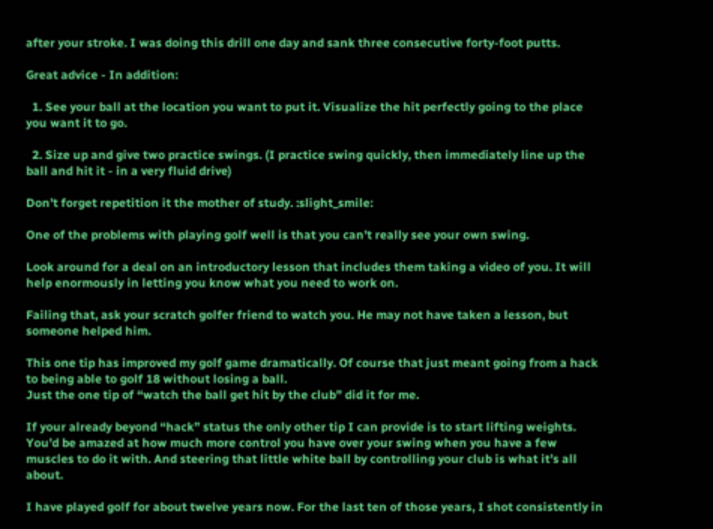after your stroke. I was doing this drill one day and sank three consecutive forty-foot putts.

Great advice - In addition:

  1. See your ball at the location you want to put it. Visualize the hit perfectly going to the place you want it to go.

  2. Size up and give two practice swings. (I practice swing quickly, then immediately line up the ball and hit it - in a very fluid drive)

Don’t forget repetition it the mother of study. :slight_smile:

One of the problems with playing golf well is that you can’t really see your own swing.

Look around for a deal on an introductory lesson that includes them taking a video of you. It will help enormously in letting you know what you need to work on.

Failing that, ask your scratch golfer friend to watch you. He may not have taken a lesson, but someone helped him.

This one tip has improved my golf game dramatically. Of course that just meant going from a hack to being able to golf 18 without losing a ball.
Just the one tip of “watch the ball get hit by the club” did it for me.

If your already beyond “hack” status the only other tip I can provide is to start lifting weights. You’d be amazed at how much more control you have over your swing when you have a few muscles to do it with. And steering that little white ball by controlling your club is what it’s all about.

I have played golf for about twelve years now. For the last ten of those years, I shot consistently in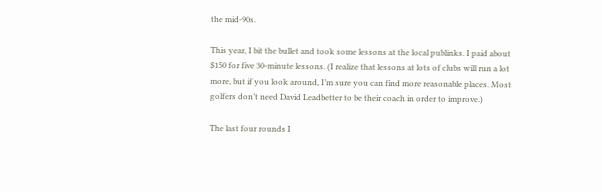the mid-90s.

This year, I bit the bullet and took some lessons at the local publinks. I paid about $150 for five 30-minute lessons. (I realize that lessons at lots of clubs will run a lot more, but if you look around, I’m sure you can find more reasonable places. Most golfers don’t need David Leadbetter to be their coach in order to improve.)

The last four rounds I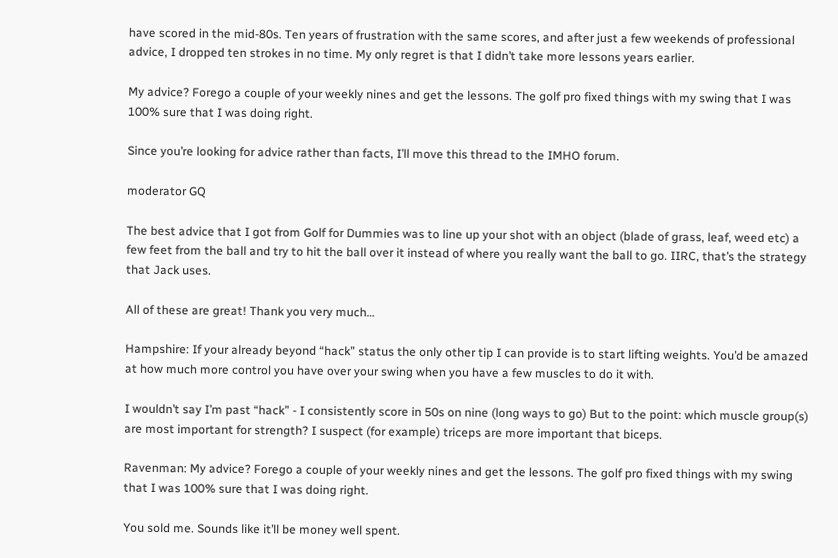have scored in the mid-80s. Ten years of frustration with the same scores, and after just a few weekends of professional advice, I dropped ten strokes in no time. My only regret is that I didn’t take more lessons years earlier.

My advice? Forego a couple of your weekly nines and get the lessons. The golf pro fixed things with my swing that I was 100% sure that I was doing right.

Since you’re looking for advice rather than facts, I’ll move this thread to the IMHO forum.

moderator GQ

The best advice that I got from Golf for Dummies was to line up your shot with an object (blade of grass, leaf, weed etc) a few feet from the ball and try to hit the ball over it instead of where you really want the ball to go. IIRC, that’s the strategy that Jack uses.

All of these are great! Thank you very much…

Hampshire: If your already beyond “hack” status the only other tip I can provide is to start lifting weights. You’d be amazed at how much more control you have over your swing when you have a few muscles to do it with.

I wouldn’t say I’m past “hack” - I consistently score in 50s on nine (long ways to go) But to the point: which muscle group(s) are most important for strength? I suspect (for example) triceps are more important that biceps.

Ravenman: My advice? Forego a couple of your weekly nines and get the lessons. The golf pro fixed things with my swing that I was 100% sure that I was doing right.

You sold me. Sounds like it’ll be money well spent.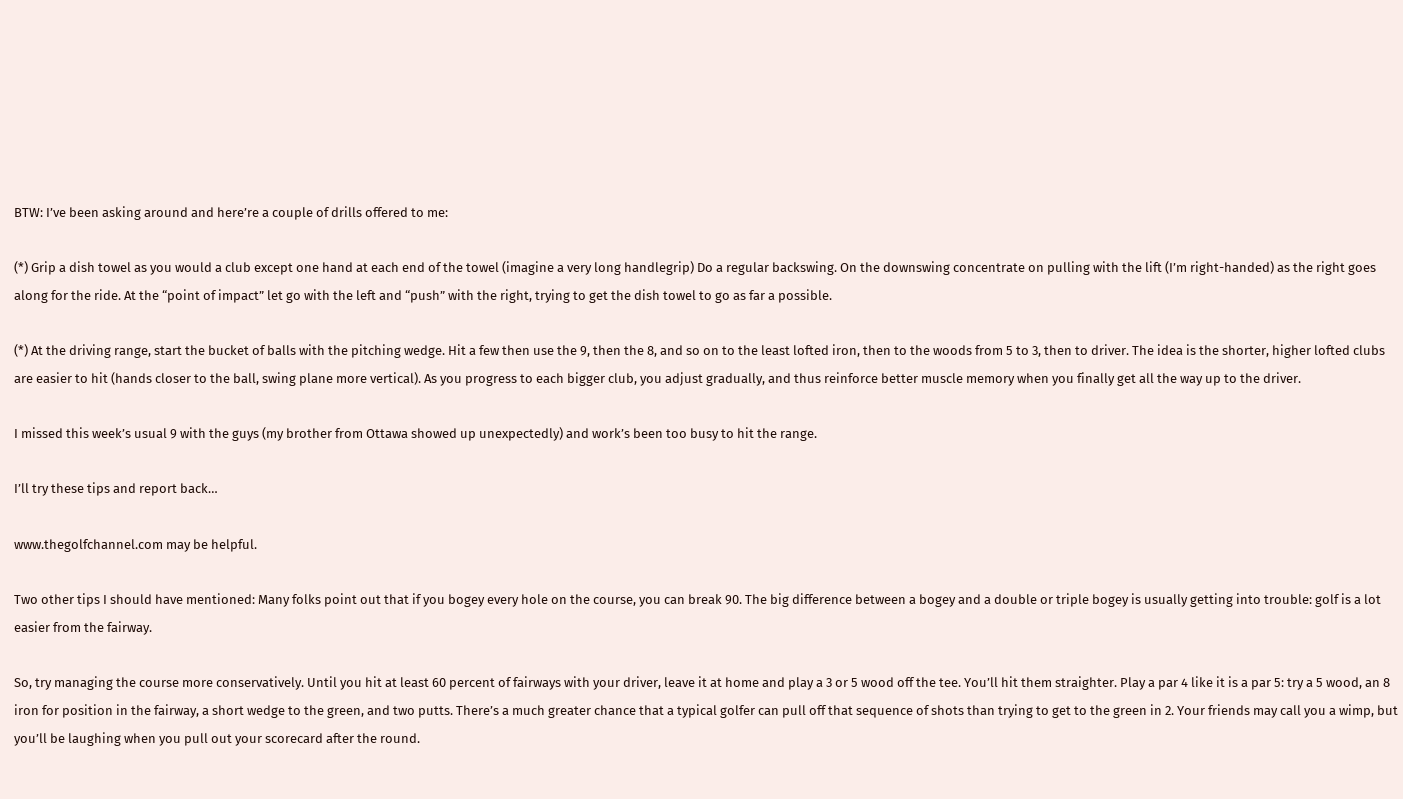BTW: I’ve been asking around and here’re a couple of drills offered to me:

(*) Grip a dish towel as you would a club except one hand at each end of the towel (imagine a very long handlegrip) Do a regular backswing. On the downswing concentrate on pulling with the lift (I’m right-handed) as the right goes along for the ride. At the “point of impact” let go with the left and “push” with the right, trying to get the dish towel to go as far a possible.

(*) At the driving range, start the bucket of balls with the pitching wedge. Hit a few then use the 9, then the 8, and so on to the least lofted iron, then to the woods from 5 to 3, then to driver. The idea is the shorter, higher lofted clubs are easier to hit (hands closer to the ball, swing plane more vertical). As you progress to each bigger club, you adjust gradually, and thus reinforce better muscle memory when you finally get all the way up to the driver.

I missed this week’s usual 9 with the guys (my brother from Ottawa showed up unexpectedly) and work’s been too busy to hit the range.

I’ll try these tips and report back…

www.thegolfchannel.com may be helpful.

Two other tips I should have mentioned: Many folks point out that if you bogey every hole on the course, you can break 90. The big difference between a bogey and a double or triple bogey is usually getting into trouble: golf is a lot easier from the fairway.

So, try managing the course more conservatively. Until you hit at least 60 percent of fairways with your driver, leave it at home and play a 3 or 5 wood off the tee. You’ll hit them straighter. Play a par 4 like it is a par 5: try a 5 wood, an 8 iron for position in the fairway, a short wedge to the green, and two putts. There’s a much greater chance that a typical golfer can pull off that sequence of shots than trying to get to the green in 2. Your friends may call you a wimp, but you’ll be laughing when you pull out your scorecard after the round.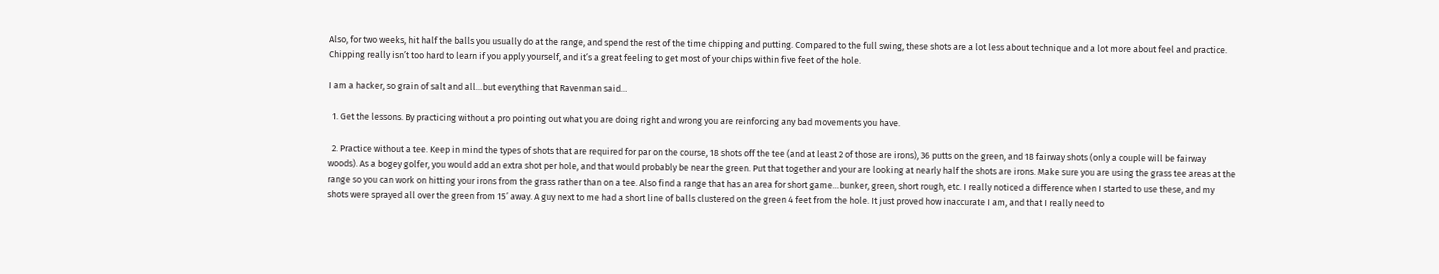Also, for two weeks, hit half the balls you usually do at the range, and spend the rest of the time chipping and putting. Compared to the full swing, these shots are a lot less about technique and a lot more about feel and practice. Chipping really isn’t too hard to learn if you apply yourself, and it’s a great feeling to get most of your chips within five feet of the hole.

I am a hacker, so grain of salt and all…but everything that Ravenman said…

  1. Get the lessons. By practicing without a pro pointing out what you are doing right and wrong you are reinforcing any bad movements you have.

  2. Practice without a tee. Keep in mind the types of shots that are required for par on the course, 18 shots off the tee (and at least 2 of those are irons), 36 putts on the green, and 18 fairway shots (only a couple will be fairway woods). As a bogey golfer, you would add an extra shot per hole, and that would probably be near the green. Put that together and your are looking at nearly half the shots are irons. Make sure you are using the grass tee areas at the range so you can work on hitting your irons from the grass rather than on a tee. Also find a range that has an area for short game…bunker, green, short rough, etc. I really noticed a difference when I started to use these, and my shots were sprayed all over the green from 15’ away. A guy next to me had a short line of balls clustered on the green 4 feet from the hole. It just proved how inaccurate I am, and that I really need to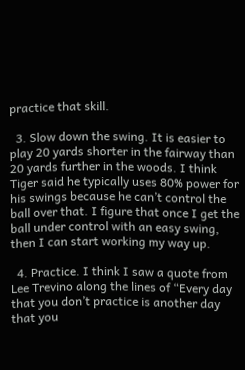practice that skill.

  3. Slow down the swing. It is easier to play 20 yards shorter in the fairway than 20 yards further in the woods. I think Tiger said he typically uses 80% power for his swings because he can’t control the ball over that. I figure that once I get the ball under control with an easy swing, then I can start working my way up.

  4. Practice. I think I saw a quote from Lee Trevino along the lines of “Every day that you don’t practice is another day that you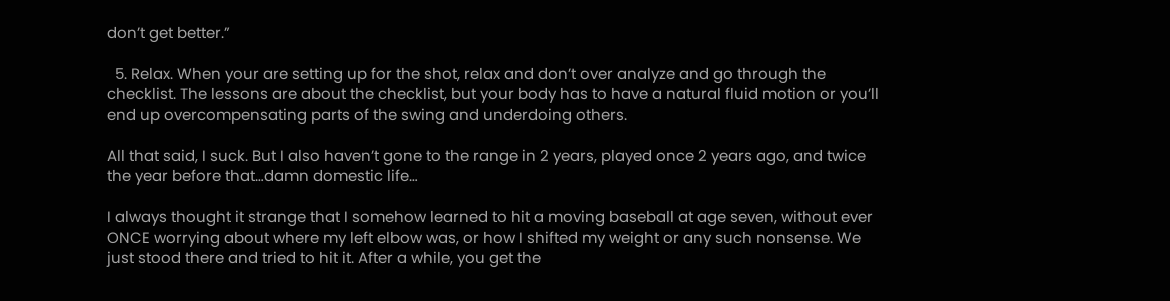don’t get better.”

  5. Relax. When your are setting up for the shot, relax and don’t over analyze and go through the checklist. The lessons are about the checklist, but your body has to have a natural fluid motion or you’ll end up overcompensating parts of the swing and underdoing others.

All that said, I suck. But I also haven’t gone to the range in 2 years, played once 2 years ago, and twice the year before that…damn domestic life…

I always thought it strange that I somehow learned to hit a moving baseball at age seven, without ever ONCE worrying about where my left elbow was, or how I shifted my weight or any such nonsense. We just stood there and tried to hit it. After a while, you get the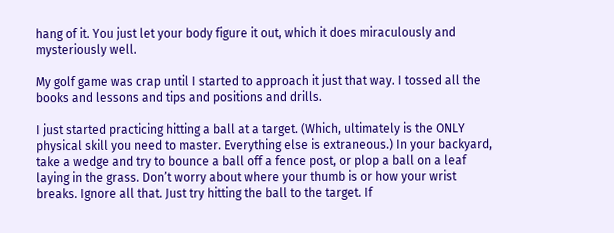hang of it. You just let your body figure it out, which it does miraculously and mysteriously well.

My golf game was crap until I started to approach it just that way. I tossed all the books and lessons and tips and positions and drills.

I just started practicing hitting a ball at a target. (Which, ultimately is the ONLY physical skill you need to master. Everything else is extraneous.) In your backyard, take a wedge and try to bounce a ball off a fence post, or plop a ball on a leaf laying in the grass. Don’t worry about where your thumb is or how your wrist breaks. Ignore all that. Just try hitting the ball to the target. If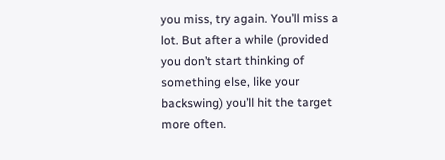you miss, try again. You’ll miss a lot. But after a while (provided you don’t start thinking of something else, like your backswing) you’ll hit the target more often.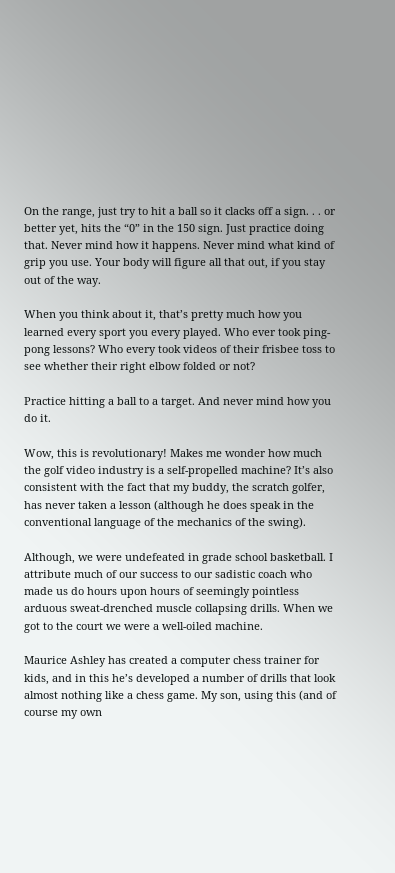On the range, just try to hit a ball so it clacks off a sign. . . or better yet, hits the “0” in the 150 sign. Just practice doing that. Never mind how it happens. Never mind what kind of grip you use. Your body will figure all that out, if you stay out of the way.

When you think about it, that’s pretty much how you learned every sport you every played. Who ever took ping-pong lessons? Who every took videos of their frisbee toss to see whether their right elbow folded or not?

Practice hitting a ball to a target. And never mind how you do it.

Wow, this is revolutionary! Makes me wonder how much the golf video industry is a self-propelled machine? It’s also consistent with the fact that my buddy, the scratch golfer, has never taken a lesson (although he does speak in the conventional language of the mechanics of the swing).

Although, we were undefeated in grade school basketball. I attribute much of our success to our sadistic coach who made us do hours upon hours of seemingly pointless arduous sweat-drenched muscle collapsing drills. When we got to the court we were a well-oiled machine.

Maurice Ashley has created a computer chess trainer for kids, and in this he’s developed a number of drills that look almost nothing like a chess game. My son, using this (and of course my own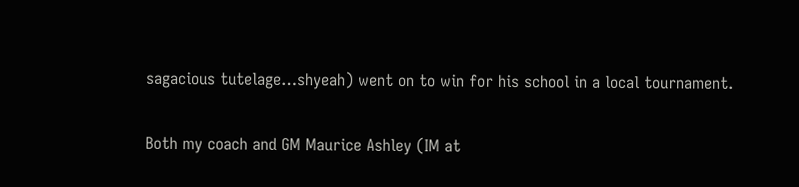sagacious tutelage…shyeah) went on to win for his school in a local tournament.

Both my coach and GM Maurice Ashley (IM at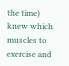the time) knew which muscles to exercise and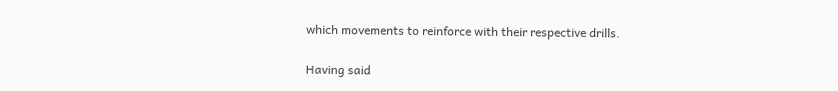which movements to reinforce with their respective drills.

Having said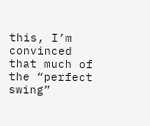this, I’m convinced that much of the “perfect swing”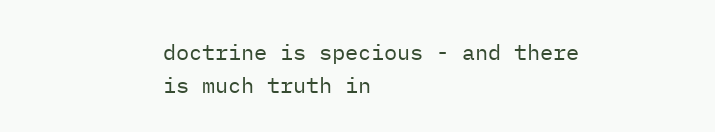doctrine is specious - and there is much truth in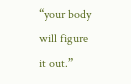“your body will figure it out.”